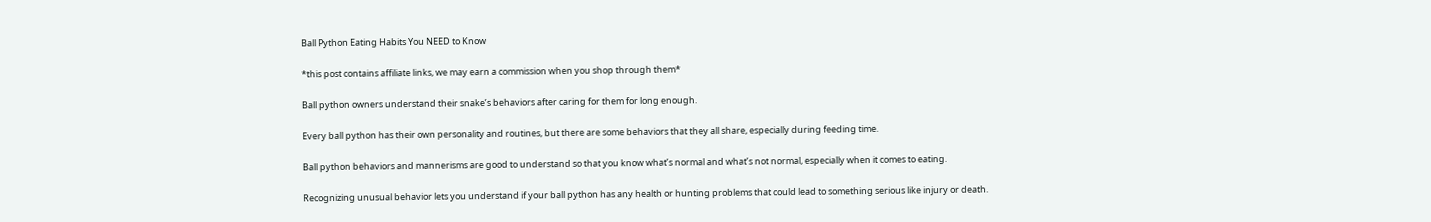Ball Python Eating Habits You NEED to Know

*this post contains affiliate links, we may earn a commission when you shop through them*

Ball python owners understand their snake’s behaviors after caring for them for long enough.

Every ball python has their own personality and routines, but there are some behaviors that they all share, especially during feeding time.

Ball python behaviors and mannerisms are good to understand so that you know what’s normal and what’s not normal, especially when it comes to eating.

Recognizing unusual behavior lets you understand if your ball python has any health or hunting problems that could lead to something serious like injury or death.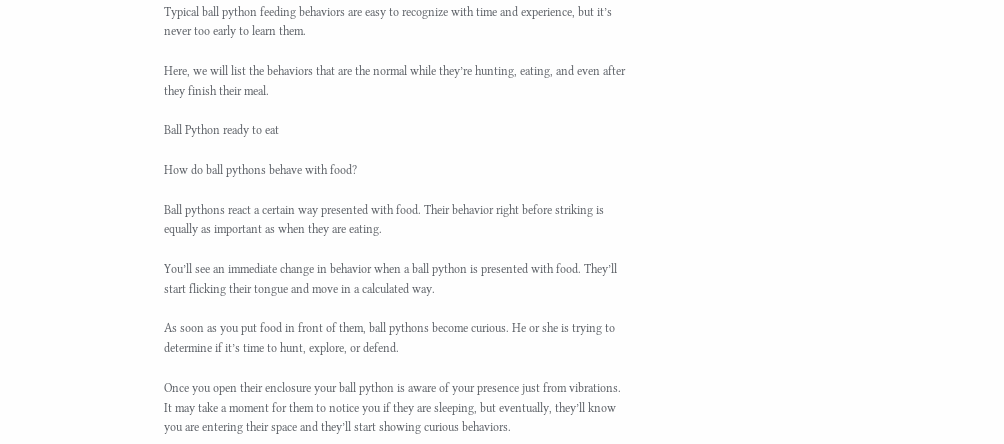Typical ball python feeding behaviors are easy to recognize with time and experience, but it’s never too early to learn them.

Here, we will list the behaviors that are the normal while they’re hunting, eating, and even after they finish their meal.

Ball Python ready to eat

How do ball pythons behave with food?

Ball pythons react a certain way presented with food. Their behavior right before striking is equally as important as when they are eating.

You’ll see an immediate change in behavior when a ball python is presented with food. They’ll start flicking their tongue and move in a calculated way.

As soon as you put food in front of them, ball pythons become curious. He or she is trying to determine if it’s time to hunt, explore, or defend.

Once you open their enclosure your ball python is aware of your presence just from vibrations. It may take a moment for them to notice you if they are sleeping, but eventually, they’ll know you are entering their space and they’ll start showing curious behaviors.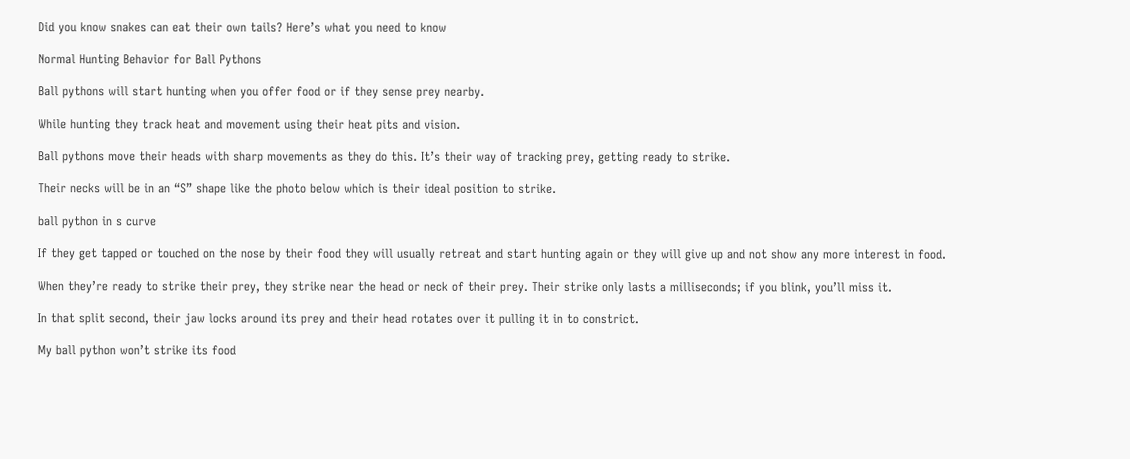Did you know snakes can eat their own tails? Here’s what you need to know

Normal Hunting Behavior for Ball Pythons

Ball pythons will start hunting when you offer food or if they sense prey nearby.

While hunting they track heat and movement using their heat pits and vision.

Ball pythons move their heads with sharp movements as they do this. It’s their way of tracking prey, getting ready to strike.

Their necks will be in an “S” shape like the photo below which is their ideal position to strike.

ball python in s curve

If they get tapped or touched on the nose by their food they will usually retreat and start hunting again or they will give up and not show any more interest in food.

When they’re ready to strike their prey, they strike near the head or neck of their prey. Their strike only lasts a milliseconds; if you blink, you’ll miss it.

In that split second, their jaw locks around its prey and their head rotates over it pulling it in to constrict.

My ball python won’t strike its food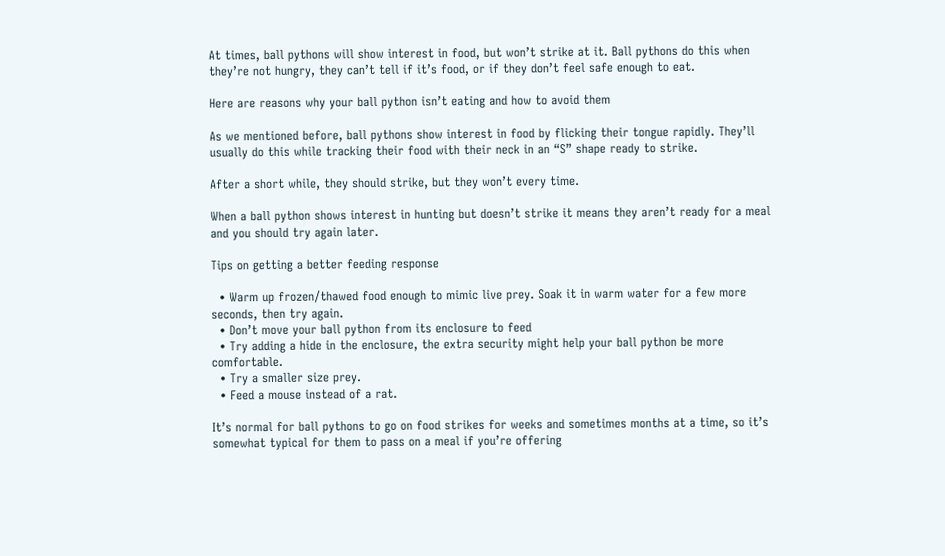At times, ball pythons will show interest in food, but won’t strike at it. Ball pythons do this when they’re not hungry, they can’t tell if it’s food, or if they don’t feel safe enough to eat.

Here are reasons why your ball python isn’t eating and how to avoid them

As we mentioned before, ball pythons show interest in food by flicking their tongue rapidly. They’ll usually do this while tracking their food with their neck in an “S” shape ready to strike.

After a short while, they should strike, but they won’t every time.

When a ball python shows interest in hunting but doesn’t strike it means they aren’t ready for a meal and you should try again later.

Tips on getting a better feeding response

  • Warm up frozen/thawed food enough to mimic live prey. Soak it in warm water for a few more seconds, then try again.
  • Don’t move your ball python from its enclosure to feed
  • Try adding a hide in the enclosure, the extra security might help your ball python be more comfortable.
  • Try a smaller size prey.
  • Feed a mouse instead of a rat.

It’s normal for ball pythons to go on food strikes for weeks and sometimes months at a time, so it’s somewhat typical for them to pass on a meal if you’re offering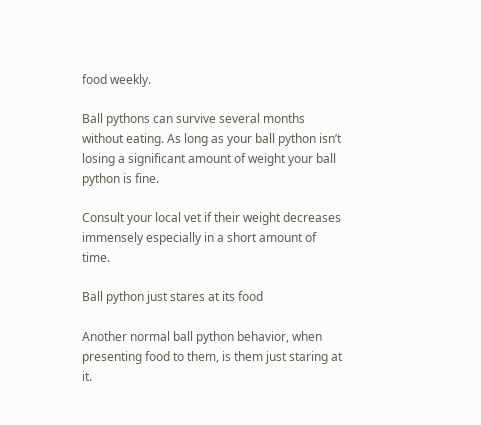food weekly.

Ball pythons can survive several months without eating. As long as your ball python isn’t losing a significant amount of weight your ball python is fine.

Consult your local vet if their weight decreases immensely especially in a short amount of time.

Ball python just stares at its food

Another normal ball python behavior, when presenting food to them, is them just staring at it.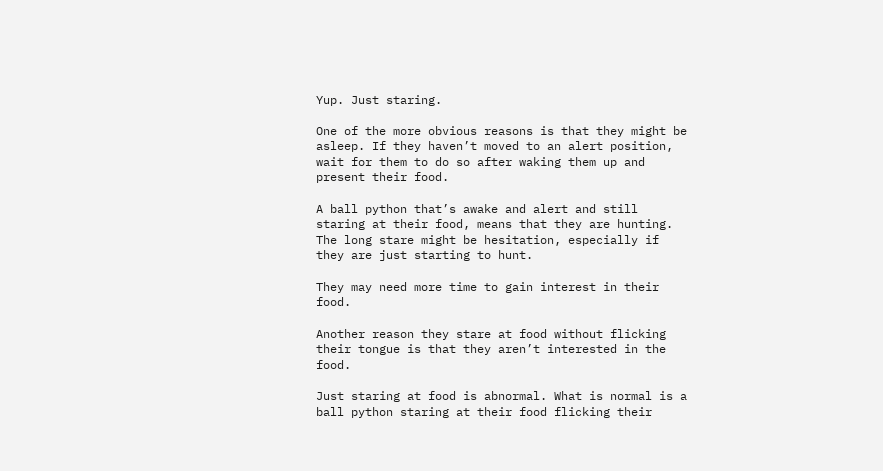Yup. Just staring.

One of the more obvious reasons is that they might be asleep. If they haven’t moved to an alert position, wait for them to do so after waking them up and present their food.

A ball python that’s awake and alert and still staring at their food, means that they are hunting. The long stare might be hesitation, especially if they are just starting to hunt.

They may need more time to gain interest in their food.

Another reason they stare at food without flicking their tongue is that they aren’t interested in the food.

Just staring at food is abnormal. What is normal is a ball python staring at their food flicking their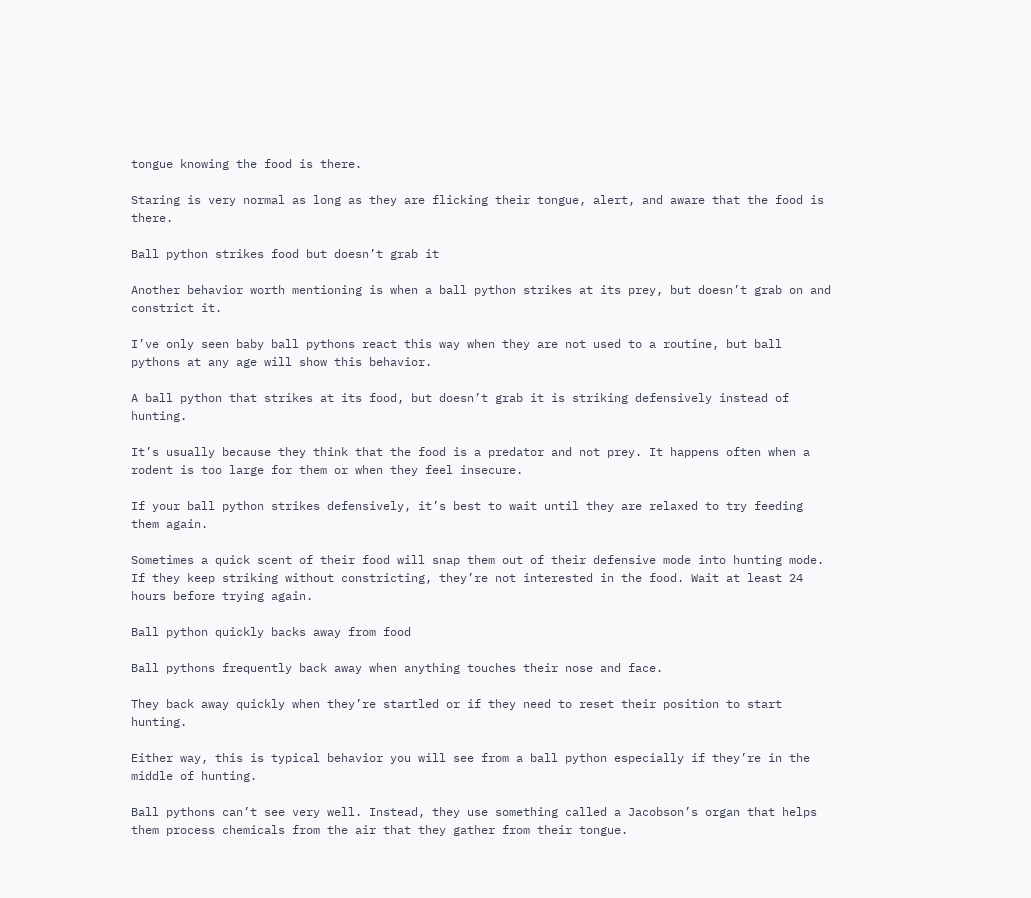tongue knowing the food is there.

Staring is very normal as long as they are flicking their tongue, alert, and aware that the food is there.

Ball python strikes food but doesn’t grab it

Another behavior worth mentioning is when a ball python strikes at its prey, but doesn’t grab on and constrict it.

I’ve only seen baby ball pythons react this way when they are not used to a routine, but ball pythons at any age will show this behavior.

A ball python that strikes at its food, but doesn’t grab it is striking defensively instead of hunting.

It’s usually because they think that the food is a predator and not prey. It happens often when a rodent is too large for them or when they feel insecure.

If your ball python strikes defensively, it’s best to wait until they are relaxed to try feeding them again.

Sometimes a quick scent of their food will snap them out of their defensive mode into hunting mode. If they keep striking without constricting, they’re not interested in the food. Wait at least 24 hours before trying again.

Ball python quickly backs away from food

Ball pythons frequently back away when anything touches their nose and face.

They back away quickly when they’re startled or if they need to reset their position to start hunting.

Either way, this is typical behavior you will see from a ball python especially if they’re in the middle of hunting.

Ball pythons can’t see very well. Instead, they use something called a Jacobson’s organ that helps them process chemicals from the air that they gather from their tongue.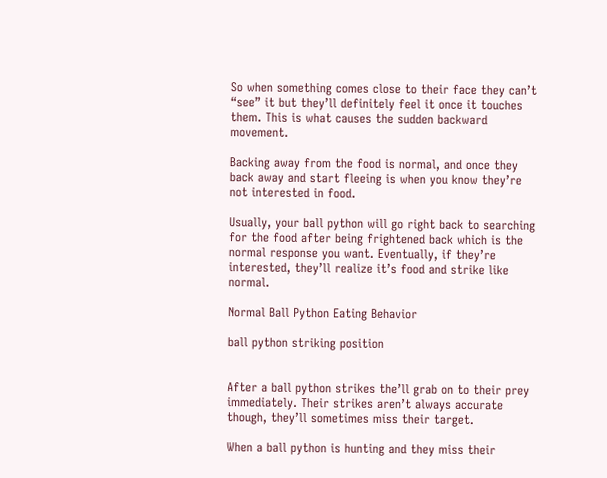So when something comes close to their face they can’t “see” it but they’ll definitely feel it once it touches them. This is what causes the sudden backward movement.

Backing away from the food is normal, and once they back away and start fleeing is when you know they’re not interested in food.

Usually, your ball python will go right back to searching for the food after being frightened back which is the normal response you want. Eventually, if they’re interested, they’ll realize it’s food and strike like normal.

Normal Ball Python Eating Behavior

ball python striking position


After a ball python strikes the’ll grab on to their prey immediately. Their strikes aren’t always accurate though, they’ll sometimes miss their target.

When a ball python is hunting and they miss their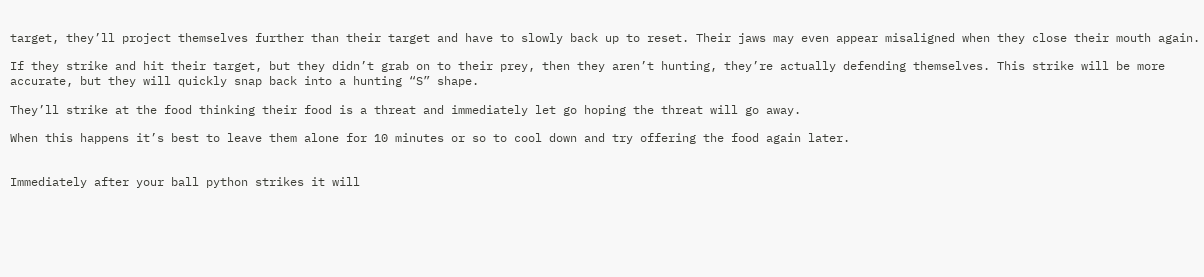target, they’ll project themselves further than their target and have to slowly back up to reset. Their jaws may even appear misaligned when they close their mouth again.

If they strike and hit their target, but they didn’t grab on to their prey, then they aren’t hunting, they’re actually defending themselves. This strike will be more accurate, but they will quickly snap back into a hunting “S” shape.

They’ll strike at the food thinking their food is a threat and immediately let go hoping the threat will go away.

When this happens it’s best to leave them alone for 10 minutes or so to cool down and try offering the food again later.


Immediately after your ball python strikes it will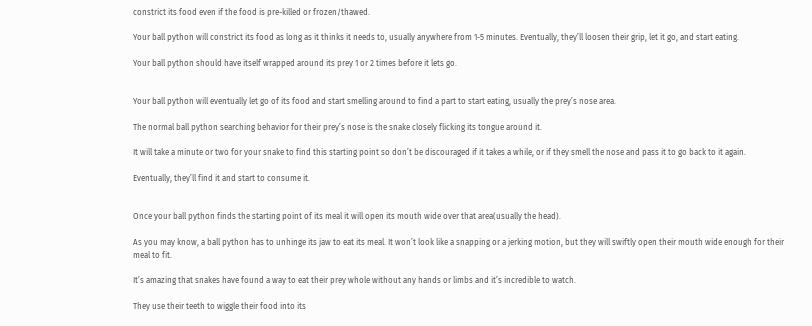constrict its food even if the food is pre-killed or frozen/thawed.

Your ball python will constrict its food as long as it thinks it needs to, usually anywhere from 1-5 minutes. Eventually, they’ll loosen their grip, let it go, and start eating.

Your ball python should have itself wrapped around its prey 1 or 2 times before it lets go.


Your ball python will eventually let go of its food and start smelling around to find a part to start eating, usually the prey’s nose area.

The normal ball python searching behavior for their prey’s nose is the snake closely flicking its tongue around it.

It will take a minute or two for your snake to find this starting point so don’t be discouraged if it takes a while, or if they smell the nose and pass it to go back to it again.

Eventually, they’ll find it and start to consume it.


Once your ball python finds the starting point of its meal it will open its mouth wide over that area(usually the head).

As you may know, a ball python has to unhinge its jaw to eat its meal. It won’t look like a snapping or a jerking motion, but they will swiftly open their mouth wide enough for their meal to fit.

It’s amazing that snakes have found a way to eat their prey whole without any hands or limbs and it’s incredible to watch.

They use their teeth to wiggle their food into its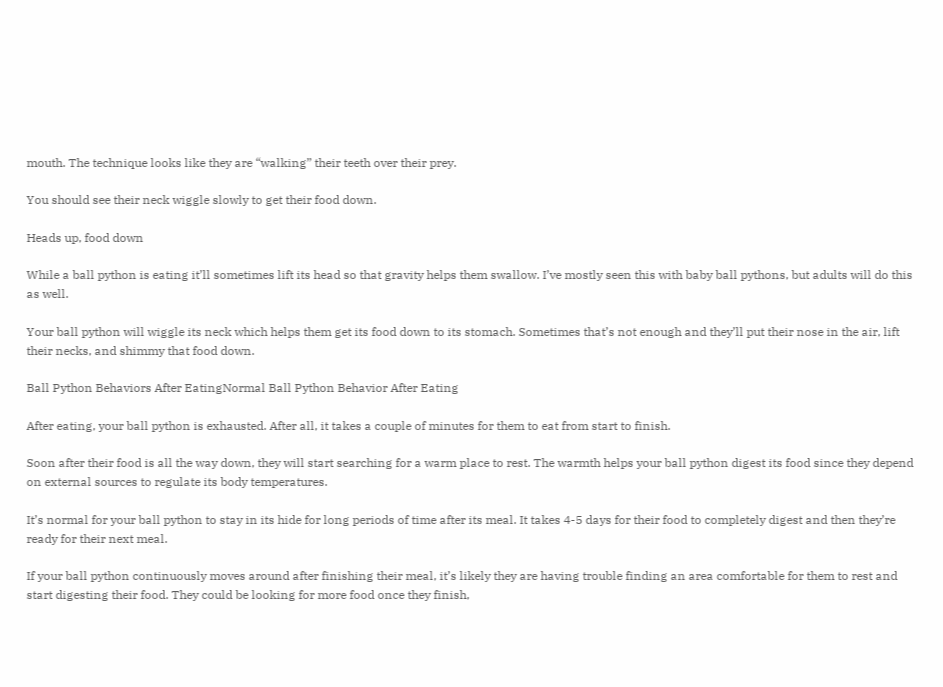mouth. The technique looks like they are “walking” their teeth over their prey.

You should see their neck wiggle slowly to get their food down.

Heads up, food down

While a ball python is eating it’ll sometimes lift its head so that gravity helps them swallow. I’ve mostly seen this with baby ball pythons, but adults will do this as well.

Your ball python will wiggle its neck which helps them get its food down to its stomach. Sometimes that’s not enough and they’ll put their nose in the air, lift their necks, and shimmy that food down.

Ball Python Behaviors After EatingNormal Ball Python Behavior After Eating

After eating, your ball python is exhausted. After all, it takes a couple of minutes for them to eat from start to finish.

Soon after their food is all the way down, they will start searching for a warm place to rest. The warmth helps your ball python digest its food since they depend on external sources to regulate its body temperatures.

It’s normal for your ball python to stay in its hide for long periods of time after its meal. It takes 4-5 days for their food to completely digest and then they’re ready for their next meal.

If your ball python continuously moves around after finishing their meal, it’s likely they are having trouble finding an area comfortable for them to rest and start digesting their food. They could be looking for more food once they finish,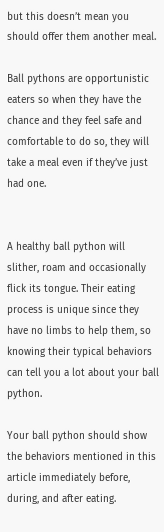but this doesn’t mean you should offer them another meal.

Ball pythons are opportunistic eaters so when they have the chance and they feel safe and comfortable to do so, they will take a meal even if they’ve just had one.


A healthy ball python will slither, roam and occasionally flick its tongue. Their eating process is unique since they have no limbs to help them, so knowing their typical behaviors can tell you a lot about your ball python.

Your ball python should show the behaviors mentioned in this article immediately before, during, and after eating.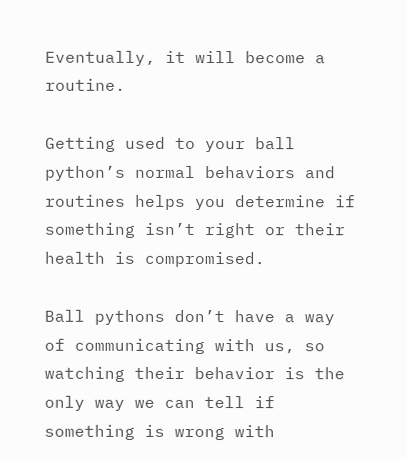Eventually, it will become a routine.

Getting used to your ball python’s normal behaviors and routines helps you determine if something isn’t right or their health is compromised.

Ball pythons don’t have a way of communicating with us, so watching their behavior is the only way we can tell if something is wrong with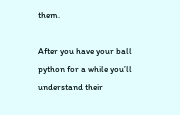them.

After you have your ball python for a while you’ll understand their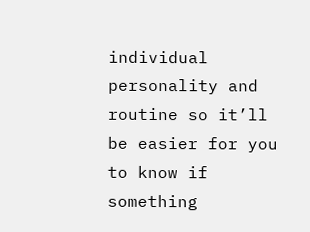individual personality and routine so it’ll be easier for you to know if something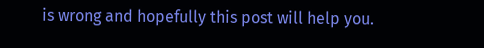is wrong and hopefully this post will help you.